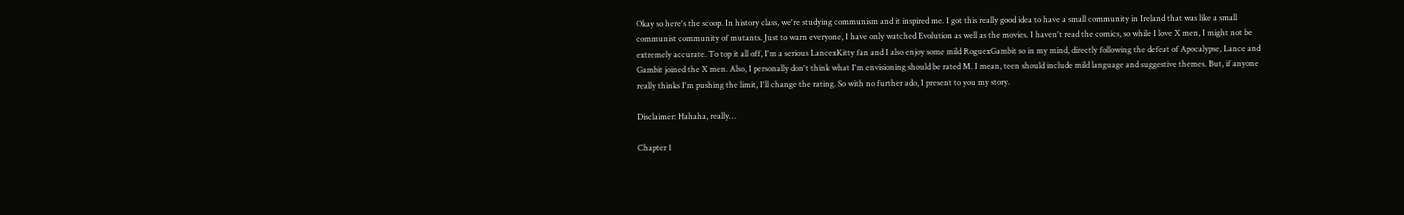Okay so here's the scoop. In history class, we're studying communism and it inspired me. I got this really good idea to have a small community in Ireland that was like a small communist community of mutants. Just to warn everyone, I have only watched Evolution as well as the movies. I haven't read the comics, so while I love X men, I might not be extremely accurate. To top it all off, I'm a serious LancexKitty fan and I also enjoy some mild RoguexGambit so in my mind, directly following the defeat of Apocalypse, Lance and Gambit joined the X men. Also, I personally don't think what I'm envisioning should be rated M. I mean, teen should include mild language and suggestive themes. But, if anyone really thinks I'm pushing the limit, I'll change the rating. So with no further ado, I present to you my story.

Disclaimer: Hahaha, really…

Chapter 1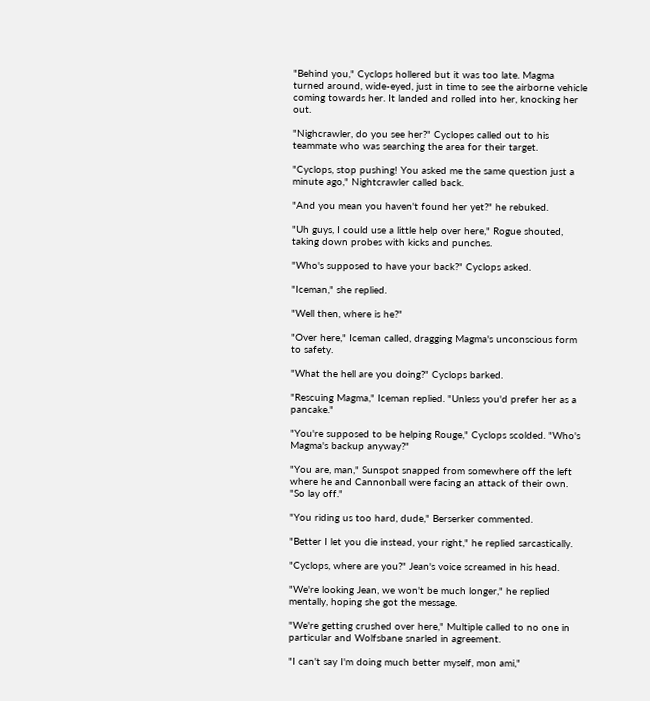"Behind you," Cyclops hollered but it was too late. Magma turned around, wide-eyed, just in time to see the airborne vehicle coming towards her. It landed and rolled into her, knocking her out.

"Nighcrawler, do you see her?" Cyclopes called out to his teammate who was searching the area for their target.

"Cyclops, stop pushing! You asked me the same question just a minute ago," Nightcrawler called back.

"And you mean you haven't found her yet?" he rebuked.

"Uh guys, I could use a little help over here," Rogue shouted, taking down probes with kicks and punches.

"Who's supposed to have your back?" Cyclops asked.

"Iceman," she replied.

"Well then, where is he?"

"Over here," Iceman called, dragging Magma's unconscious form to safety.

"What the hell are you doing?" Cyclops barked.

"Rescuing Magma," Iceman replied. "Unless you'd prefer her as a pancake."

"You're supposed to be helping Rouge," Cyclops scolded. "Who's Magma's backup anyway?"

"You are, man," Sunspot snapped from somewhere off the left where he and Cannonball were facing an attack of their own. "So lay off."

"You riding us too hard, dude," Berserker commented.

"Better I let you die instead, your right," he replied sarcastically.

"Cyclops, where are you?" Jean's voice screamed in his head.

"We're looking Jean, we won't be much longer," he replied mentally, hoping she got the message.

"We're getting crushed over here," Multiple called to no one in particular and Wolfsbane snarled in agreement.

"I can't say I'm doing much better myself, mon ami,"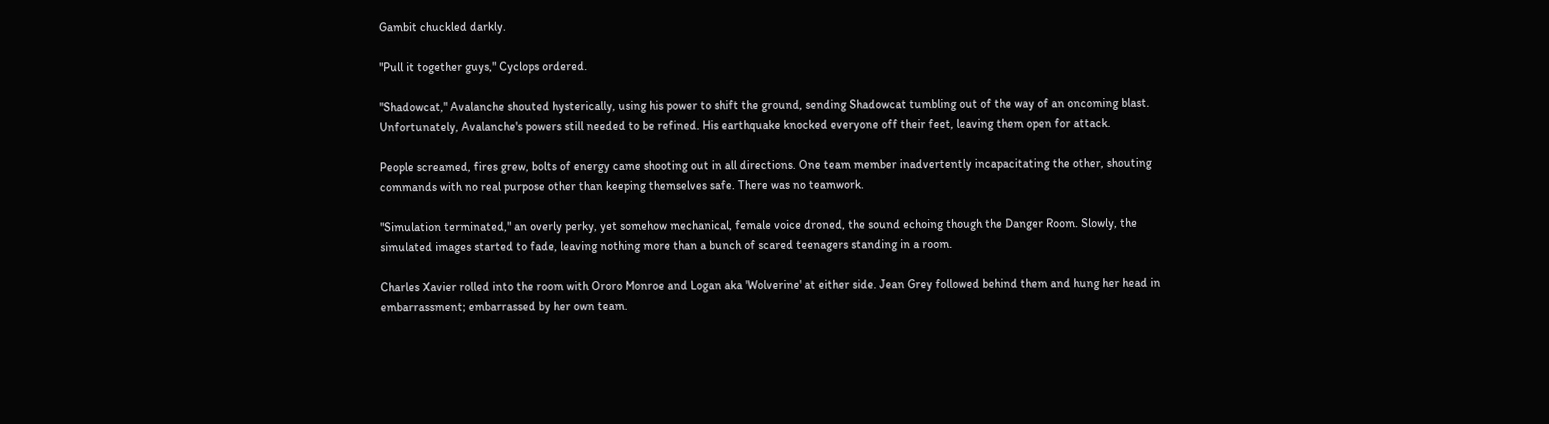Gambit chuckled darkly.

"Pull it together guys," Cyclops ordered.

"Shadowcat," Avalanche shouted hysterically, using his power to shift the ground, sending Shadowcat tumbling out of the way of an oncoming blast. Unfortunately, Avalanche's powers still needed to be refined. His earthquake knocked everyone off their feet, leaving them open for attack.

People screamed, fires grew, bolts of energy came shooting out in all directions. One team member inadvertently incapacitating the other, shouting commands with no real purpose other than keeping themselves safe. There was no teamwork.

"Simulation terminated," an overly perky, yet somehow mechanical, female voice droned, the sound echoing though the Danger Room. Slowly, the simulated images started to fade, leaving nothing more than a bunch of scared teenagers standing in a room.

Charles Xavier rolled into the room with Ororo Monroe and Logan aka 'Wolverine' at either side. Jean Grey followed behind them and hung her head in embarrassment; embarrassed by her own team.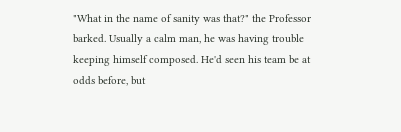"What in the name of sanity was that?" the Professor barked. Usually a calm man, he was having trouble keeping himself composed. He'd seen his team be at odds before, but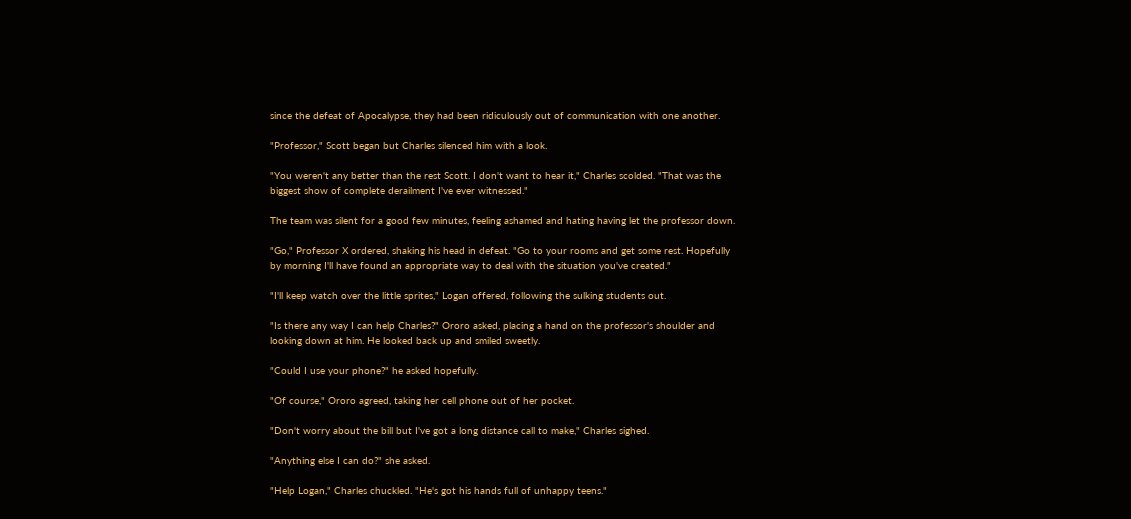since the defeat of Apocalypse, they had been ridiculously out of communication with one another.

"Professor," Scott began but Charles silenced him with a look.

"You weren't any better than the rest Scott. I don't want to hear it," Charles scolded. "That was the biggest show of complete derailment I've ever witnessed."

The team was silent for a good few minutes, feeling ashamed and hating having let the professor down.

"Go," Professor X ordered, shaking his head in defeat. "Go to your rooms and get some rest. Hopefully by morning I'll have found an appropriate way to deal with the situation you've created."

"I'll keep watch over the little sprites," Logan offered, following the sulking students out.

"Is there any way I can help Charles?" Ororo asked, placing a hand on the professor's shoulder and looking down at him. He looked back up and smiled sweetly.

"Could I use your phone?" he asked hopefully.

"Of course," Ororo agreed, taking her cell phone out of her pocket.

"Don't worry about the bill but I've got a long distance call to make," Charles sighed.

"Anything else I can do?" she asked.

"Help Logan," Charles chuckled. "He's got his hands full of unhappy teens."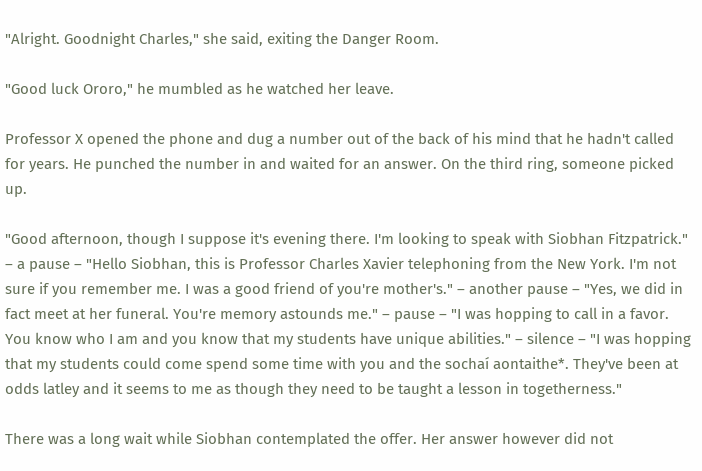"Alright. Goodnight Charles," she said, exiting the Danger Room.

"Good luck Ororo," he mumbled as he watched her leave.

Professor X opened the phone and dug a number out of the back of his mind that he hadn't called for years. He punched the number in and waited for an answer. On the third ring, someone picked up.

"Good afternoon, though I suppose it's evening there. I'm looking to speak with Siobhan Fitzpatrick." – a pause – "Hello Siobhan, this is Professor Charles Xavier telephoning from the New York. I'm not sure if you remember me. I was a good friend of you're mother's." – another pause – "Yes, we did in fact meet at her funeral. You're memory astounds me." – pause – "I was hopping to call in a favor. You know who I am and you know that my students have unique abilities." – silence – "I was hopping that my students could come spend some time with you and the sochaí aontaithe*. They've been at odds latley and it seems to me as though they need to be taught a lesson in togetherness."

There was a long wait while Siobhan contemplated the offer. Her answer however did not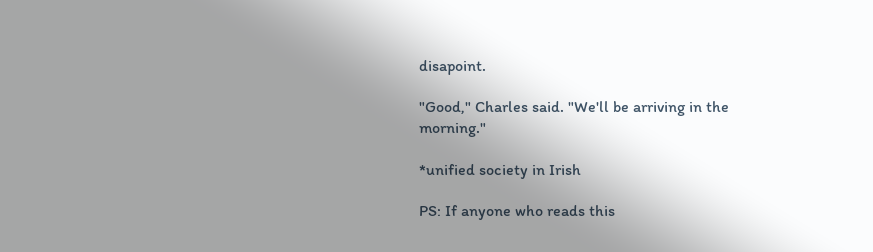disapoint.

"Good," Charles said. "We'll be arriving in the morning."

*unified society in Irish

PS: If anyone who reads this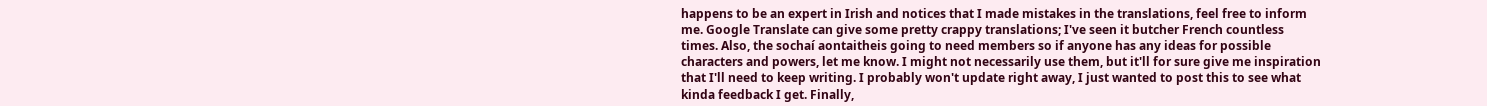happens to be an expert in Irish and notices that I made mistakes in the translations, feel free to inform me. Google Translate can give some pretty crappy translations; I've seen it butcher French countless times. Also, the sochaí aontaitheis going to need members so if anyone has any ideas for possible characters and powers, let me know. I might not necessarily use them, but it'll for sure give me inspiration that I'll need to keep writing. I probably won't update right away, I just wanted to post this to see what kinda feedback I get. Finally,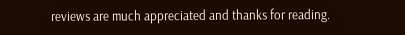reviews are much appreciated and thanks for reading.